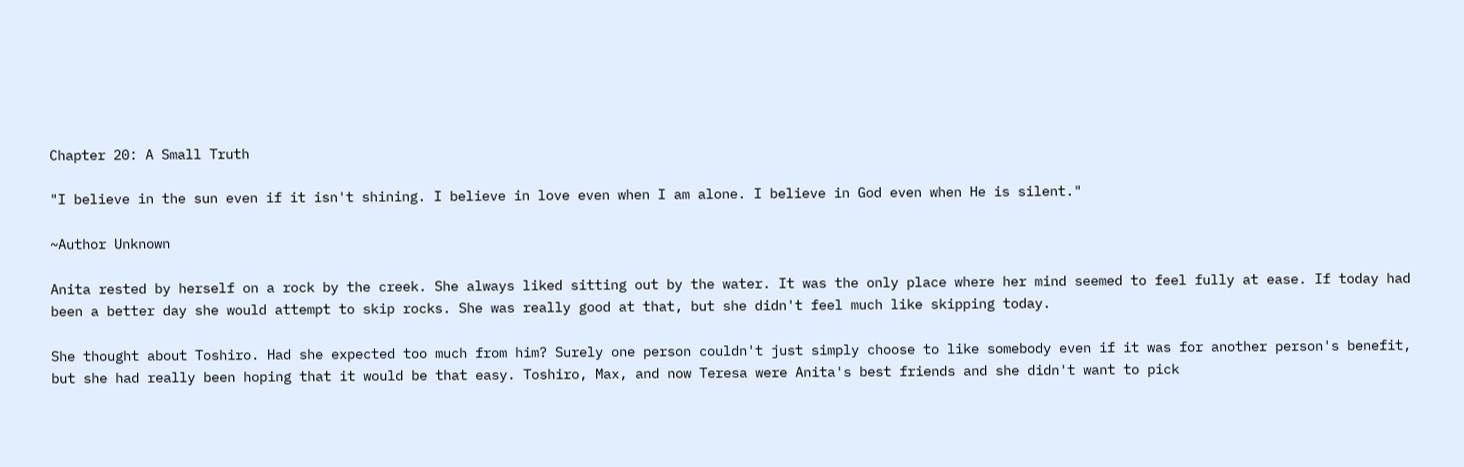Chapter 20: A Small Truth

"I believe in the sun even if it isn't shining. I believe in love even when I am alone. I believe in God even when He is silent."

~Author Unknown

Anita rested by herself on a rock by the creek. She always liked sitting out by the water. It was the only place where her mind seemed to feel fully at ease. If today had been a better day she would attempt to skip rocks. She was really good at that, but she didn't feel much like skipping today.

She thought about Toshiro. Had she expected too much from him? Surely one person couldn't just simply choose to like somebody even if it was for another person's benefit, but she had really been hoping that it would be that easy. Toshiro, Max, and now Teresa were Anita's best friends and she didn't want to pick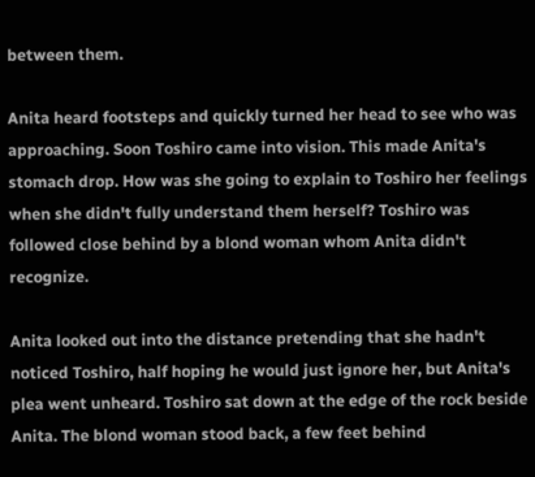between them.

Anita heard footsteps and quickly turned her head to see who was approaching. Soon Toshiro came into vision. This made Anita's stomach drop. How was she going to explain to Toshiro her feelings when she didn't fully understand them herself? Toshiro was followed close behind by a blond woman whom Anita didn't recognize.

Anita looked out into the distance pretending that she hadn't noticed Toshiro, half hoping he would just ignore her, but Anita's plea went unheard. Toshiro sat down at the edge of the rock beside Anita. The blond woman stood back, a few feet behind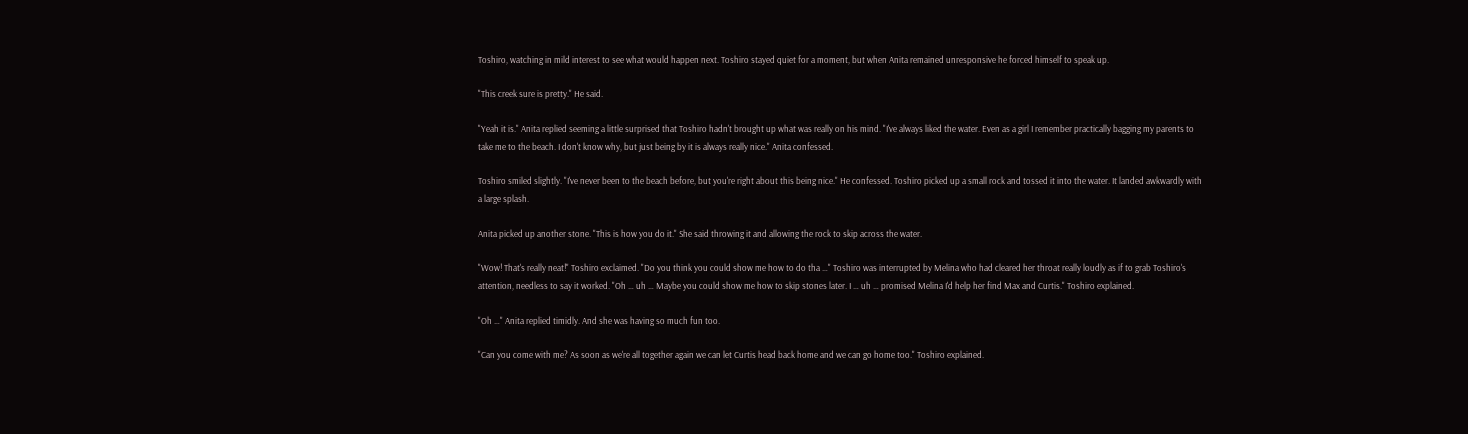Toshiro, watching in mild interest to see what would happen next. Toshiro stayed quiet for a moment, but when Anita remained unresponsive he forced himself to speak up.

"This creek sure is pretty." He said.

"Yeah it is." Anita replied seeming a little surprised that Toshiro hadn't brought up what was really on his mind. "I've always liked the water. Even as a girl I remember practically bagging my parents to take me to the beach. I don't know why, but just being by it is always really nice." Anita confessed.

Toshiro smiled slightly. "I've never been to the beach before, but you're right about this being nice." He confessed. Toshiro picked up a small rock and tossed it into the water. It landed awkwardly with a large splash.

Anita picked up another stone. "This is how you do it." She said throwing it and allowing the rock to skip across the water.

"Wow! That's really neat!" Toshiro exclaimed. "Do you think you could show me how to do tha …" Toshiro was interrupted by Melina who had cleared her throat really loudly as if to grab Toshiro's attention, needless to say it worked. "Oh … uh … Maybe you could show me how to skip stones later. I … uh … promised Melina I'd help her find Max and Curtis." Toshiro explained.

"Oh …" Anita replied timidly. And she was having so much fun too.

"Can you come with me? As soon as we're all together again we can let Curtis head back home and we can go home too." Toshiro explained.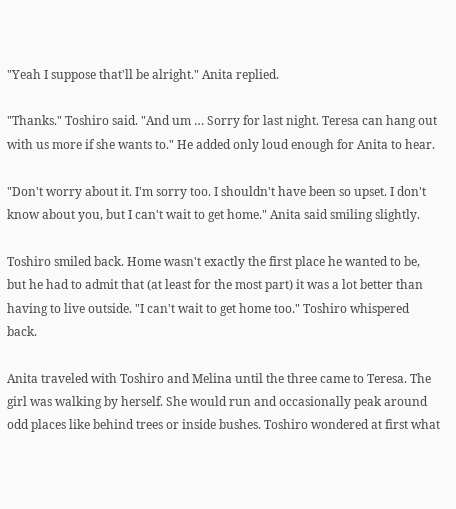"Yeah I suppose that'll be alright." Anita replied.

"Thanks." Toshiro said. "And um … Sorry for last night. Teresa can hang out with us more if she wants to." He added only loud enough for Anita to hear.

"Don't worry about it. I'm sorry too. I shouldn't have been so upset. I don't know about you, but I can't wait to get home." Anita said smiling slightly.

Toshiro smiled back. Home wasn't exactly the first place he wanted to be, but he had to admit that (at least for the most part) it was a lot better than having to live outside. "I can't wait to get home too." Toshiro whispered back.

Anita traveled with Toshiro and Melina until the three came to Teresa. The girl was walking by herself. She would run and occasionally peak around odd places like behind trees or inside bushes. Toshiro wondered at first what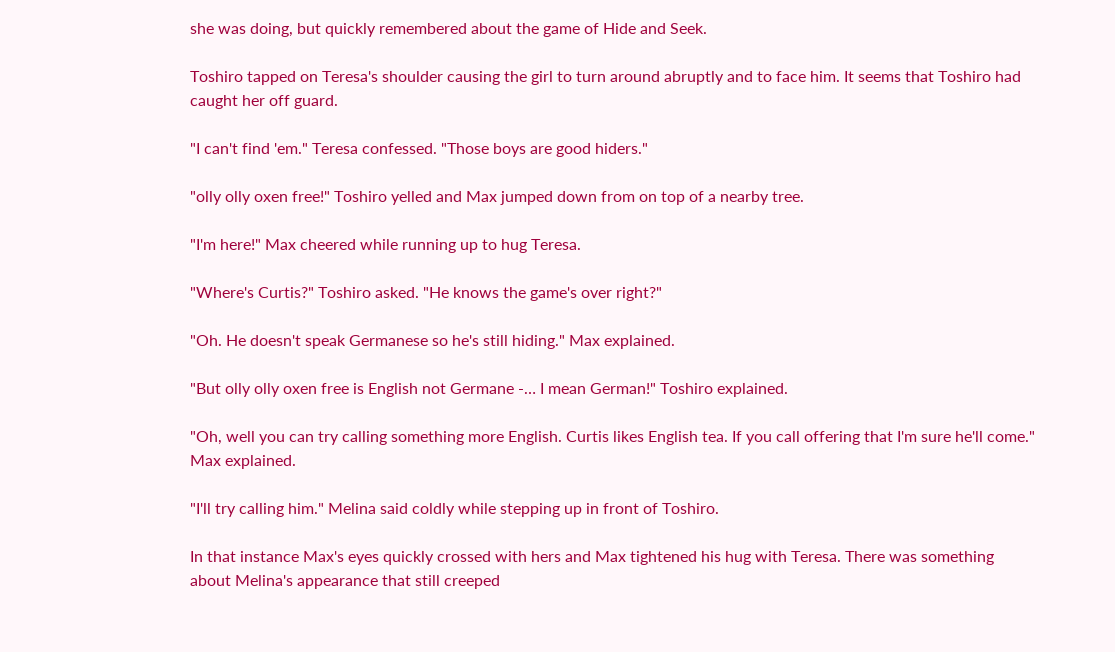she was doing, but quickly remembered about the game of Hide and Seek.

Toshiro tapped on Teresa's shoulder causing the girl to turn around abruptly and to face him. It seems that Toshiro had caught her off guard.

"I can't find 'em." Teresa confessed. "Those boys are good hiders."

"olly olly oxen free!" Toshiro yelled and Max jumped down from on top of a nearby tree.

"I'm here!" Max cheered while running up to hug Teresa.

"Where's Curtis?" Toshiro asked. "He knows the game's over right?"

"Oh. He doesn't speak Germanese so he's still hiding." Max explained.

"But olly olly oxen free is English not Germane -… I mean German!" Toshiro explained.

"Oh, well you can try calling something more English. Curtis likes English tea. If you call offering that I'm sure he'll come." Max explained.

"I'll try calling him." Melina said coldly while stepping up in front of Toshiro.

In that instance Max's eyes quickly crossed with hers and Max tightened his hug with Teresa. There was something about Melina's appearance that still creeped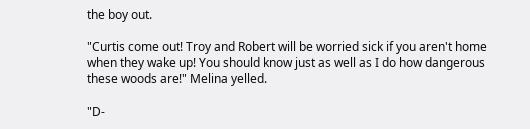the boy out.

"Curtis come out! Troy and Robert will be worried sick if you aren't home when they wake up! You should know just as well as I do how dangerous these woods are!" Melina yelled.

"D-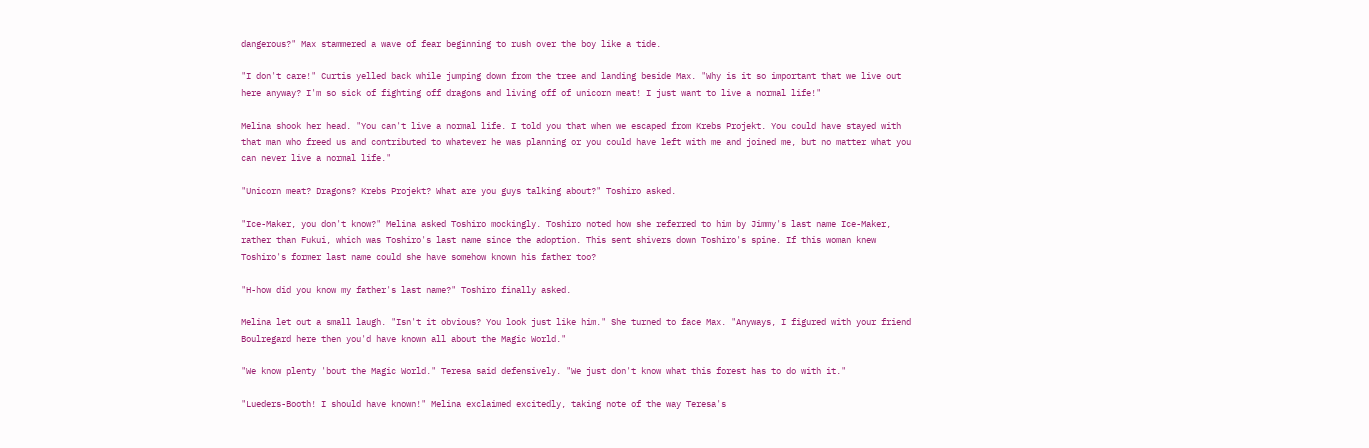dangerous?" Max stammered a wave of fear beginning to rush over the boy like a tide.

"I don't care!" Curtis yelled back while jumping down from the tree and landing beside Max. "Why is it so important that we live out here anyway? I'm so sick of fighting off dragons and living off of unicorn meat! I just want to live a normal life!"

Melina shook her head. "You can't live a normal life. I told you that when we escaped from Krebs Projekt. You could have stayed with that man who freed us and contributed to whatever he was planning or you could have left with me and joined me, but no matter what you can never live a normal life."

"Unicorn meat? Dragons? Krebs Projekt? What are you guys talking about?" Toshiro asked.

"Ice-Maker, you don't know?" Melina asked Toshiro mockingly. Toshiro noted how she referred to him by Jimmy's last name Ice-Maker, rather than Fukui, which was Toshiro's last name since the adoption. This sent shivers down Toshiro's spine. If this woman knew Toshiro's former last name could she have somehow known his father too?

"H-how did you know my father's last name?" Toshiro finally asked.

Melina let out a small laugh. "Isn't it obvious? You look just like him." She turned to face Max. "Anyways, I figured with your friend Boulregard here then you'd have known all about the Magic World."

"We know plenty 'bout the Magic World." Teresa said defensively. "We just don't know what this forest has to do with it."

"Lueders-Booth! I should have known!" Melina exclaimed excitedly, taking note of the way Teresa's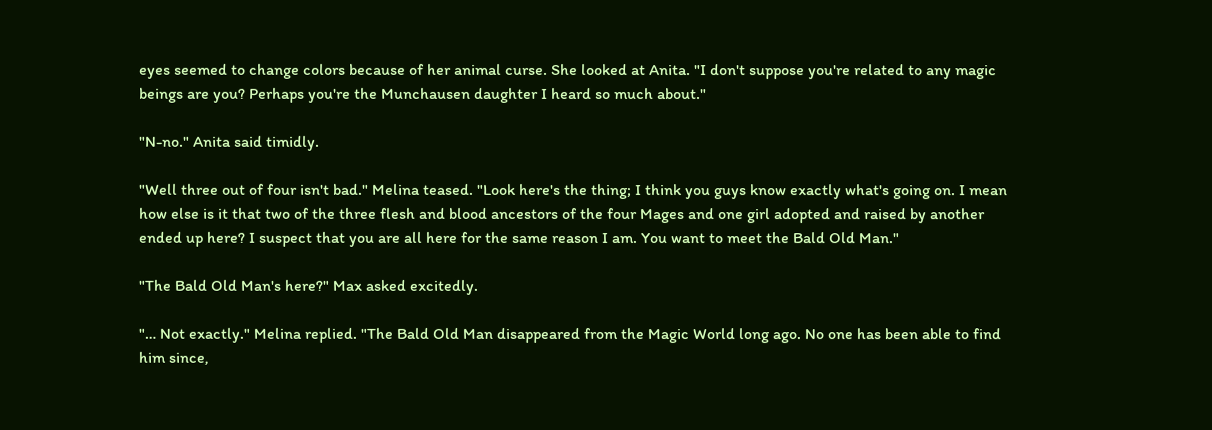eyes seemed to change colors because of her animal curse. She looked at Anita. "I don't suppose you're related to any magic beings are you? Perhaps you're the Munchausen daughter I heard so much about."

"N-no." Anita said timidly.

"Well three out of four isn't bad." Melina teased. "Look here's the thing; I think you guys know exactly what's going on. I mean how else is it that two of the three flesh and blood ancestors of the four Mages and one girl adopted and raised by another ended up here? I suspect that you are all here for the same reason I am. You want to meet the Bald Old Man."

"The Bald Old Man's here?" Max asked excitedly.

"… Not exactly." Melina replied. "The Bald Old Man disappeared from the Magic World long ago. No one has been able to find him since,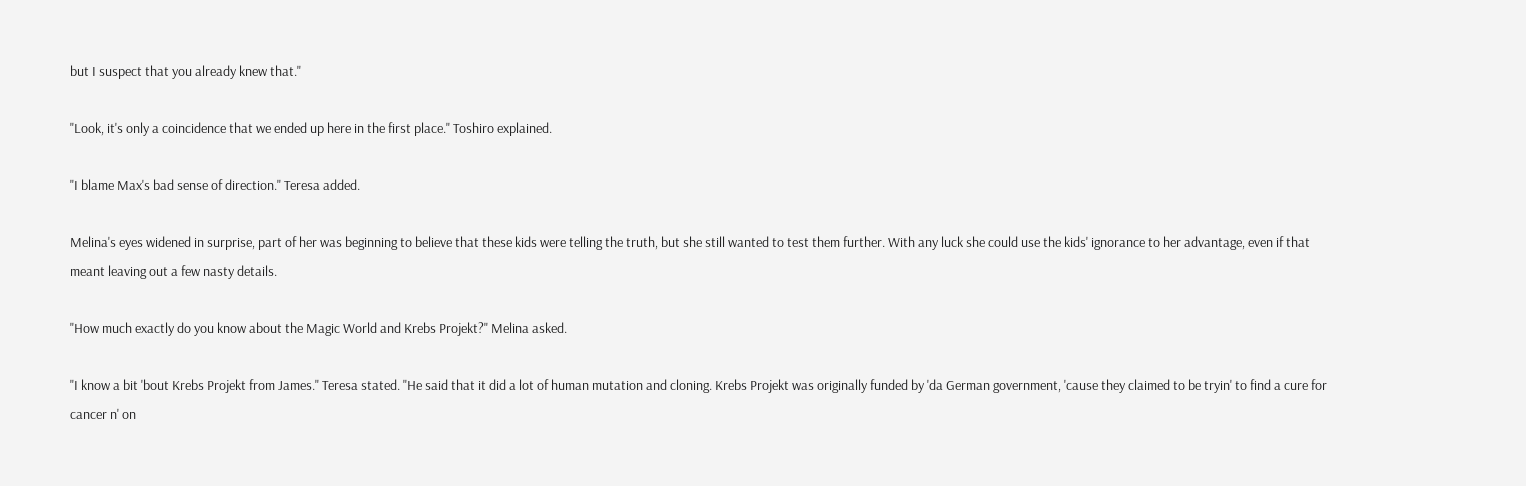but I suspect that you already knew that."

"Look, it's only a coincidence that we ended up here in the first place." Toshiro explained.

"I blame Max's bad sense of direction." Teresa added.

Melina's eyes widened in surprise, part of her was beginning to believe that these kids were telling the truth, but she still wanted to test them further. With any luck she could use the kids' ignorance to her advantage, even if that meant leaving out a few nasty details.

"How much exactly do you know about the Magic World and Krebs Projekt?" Melina asked.

"I know a bit 'bout Krebs Projekt from James." Teresa stated. "He said that it did a lot of human mutation and cloning. Krebs Projekt was originally funded by 'da German government, 'cause they claimed to be tryin' to find a cure for cancer n' on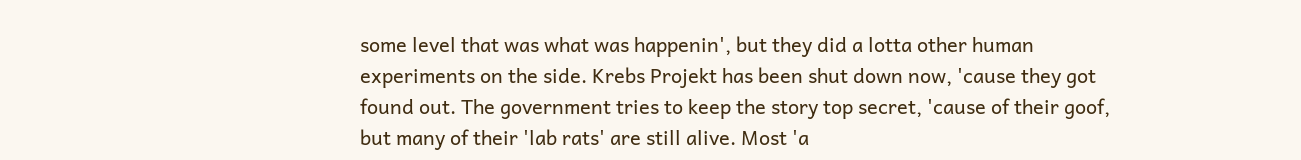some level that was what was happenin', but they did a lotta other human experiments on the side. Krebs Projekt has been shut down now, 'cause they got found out. The government tries to keep the story top secret, 'cause of their goof, but many of their 'lab rats' are still alive. Most 'a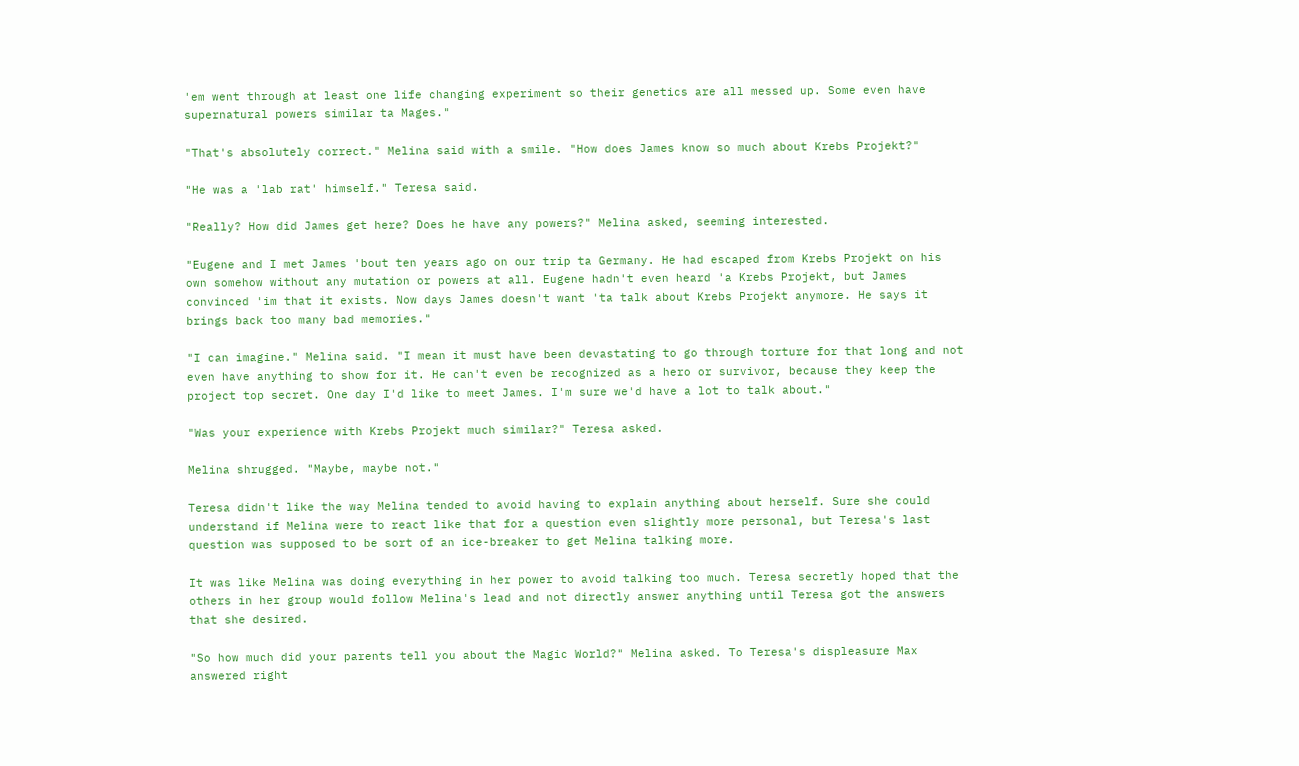'em went through at least one life changing experiment so their genetics are all messed up. Some even have supernatural powers similar ta Mages."

"That's absolutely correct." Melina said with a smile. "How does James know so much about Krebs Projekt?"

"He was a 'lab rat' himself." Teresa said.

"Really? How did James get here? Does he have any powers?" Melina asked, seeming interested.

"Eugene and I met James 'bout ten years ago on our trip ta Germany. He had escaped from Krebs Projekt on his own somehow without any mutation or powers at all. Eugene hadn't even heard 'a Krebs Projekt, but James convinced 'im that it exists. Now days James doesn't want 'ta talk about Krebs Projekt anymore. He says it brings back too many bad memories."

"I can imagine." Melina said. "I mean it must have been devastating to go through torture for that long and not even have anything to show for it. He can't even be recognized as a hero or survivor, because they keep the project top secret. One day I'd like to meet James. I'm sure we'd have a lot to talk about."

"Was your experience with Krebs Projekt much similar?" Teresa asked.

Melina shrugged. "Maybe, maybe not."

Teresa didn't like the way Melina tended to avoid having to explain anything about herself. Sure she could understand if Melina were to react like that for a question even slightly more personal, but Teresa's last question was supposed to be sort of an ice-breaker to get Melina talking more.

It was like Melina was doing everything in her power to avoid talking too much. Teresa secretly hoped that the others in her group would follow Melina's lead and not directly answer anything until Teresa got the answers that she desired.

"So how much did your parents tell you about the Magic World?" Melina asked. To Teresa's displeasure Max answered right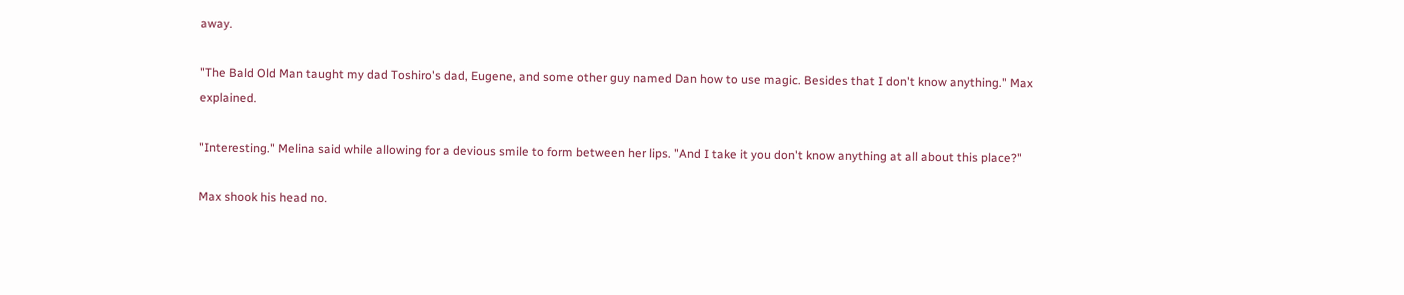away.

"The Bald Old Man taught my dad Toshiro's dad, Eugene, and some other guy named Dan how to use magic. Besides that I don't know anything." Max explained.

"Interesting." Melina said while allowing for a devious smile to form between her lips. "And I take it you don't know anything at all about this place?"

Max shook his head no.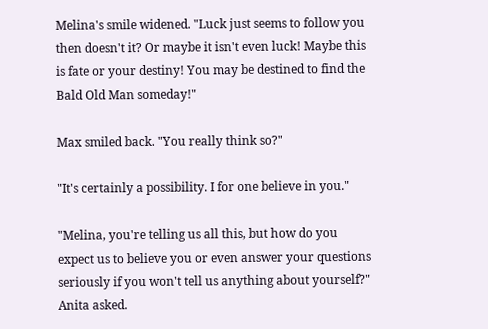Melina's smile widened. "Luck just seems to follow you then doesn't it? Or maybe it isn't even luck! Maybe this is fate or your destiny! You may be destined to find the Bald Old Man someday!"

Max smiled back. "You really think so?"

"It's certainly a possibility. I for one believe in you."

"Melina, you're telling us all this, but how do you expect us to believe you or even answer your questions seriously if you won't tell us anything about yourself?" Anita asked.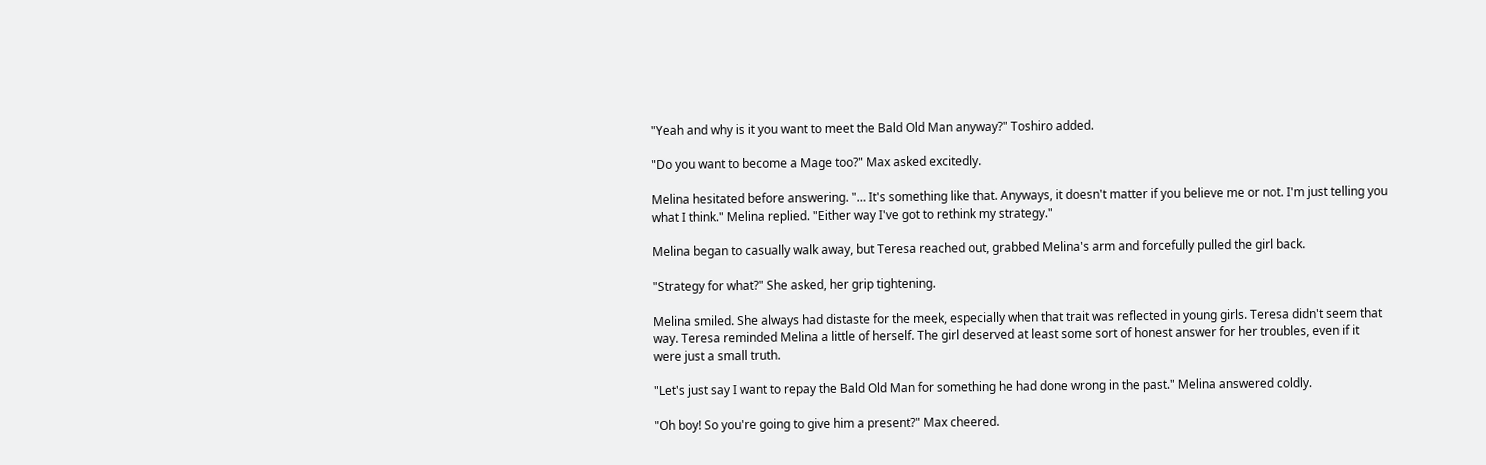"Yeah and why is it you want to meet the Bald Old Man anyway?" Toshiro added.

"Do you want to become a Mage too?" Max asked excitedly.

Melina hesitated before answering. "… It's something like that. Anyways, it doesn't matter if you believe me or not. I'm just telling you what I think." Melina replied. "Either way I've got to rethink my strategy."

Melina began to casually walk away, but Teresa reached out, grabbed Melina's arm and forcefully pulled the girl back.

"Strategy for what?" She asked, her grip tightening.

Melina smiled. She always had distaste for the meek, especially when that trait was reflected in young girls. Teresa didn't seem that way. Teresa reminded Melina a little of herself. The girl deserved at least some sort of honest answer for her troubles, even if it were just a small truth.

"Let's just say I want to repay the Bald Old Man for something he had done wrong in the past." Melina answered coldly.

"Oh boy! So you're going to give him a present?" Max cheered.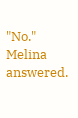"No." Melina answered.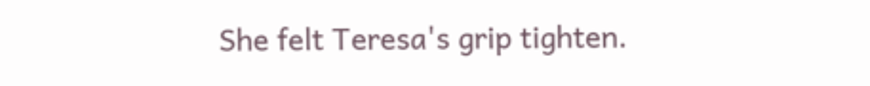She felt Teresa's grip tighten.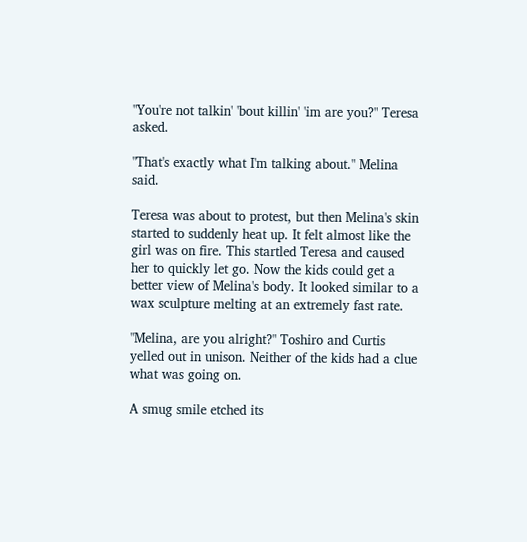"You're not talkin' 'bout killin' 'im are you?" Teresa asked.

"That's exactly what I'm talking about." Melina said.

Teresa was about to protest, but then Melina's skin started to suddenly heat up. It felt almost like the girl was on fire. This startled Teresa and caused her to quickly let go. Now the kids could get a better view of Melina's body. It looked similar to a wax sculpture melting at an extremely fast rate.

"Melina, are you alright?" Toshiro and Curtis yelled out in unison. Neither of the kids had a clue what was going on.

A smug smile etched its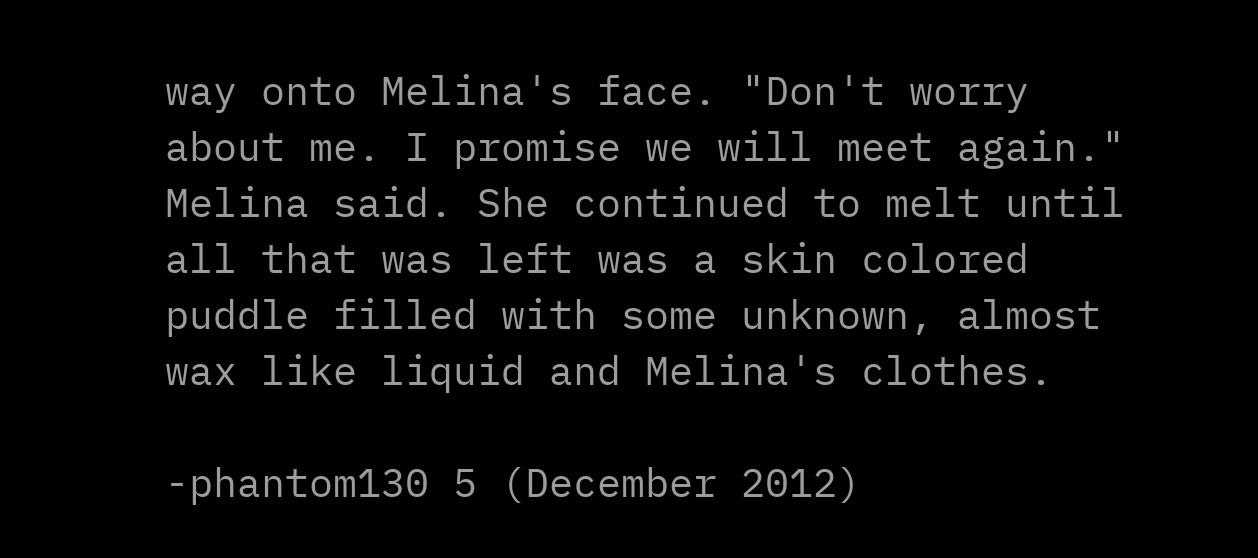way onto Melina's face. "Don't worry about me. I promise we will meet again." Melina said. She continued to melt until all that was left was a skin colored puddle filled with some unknown, almost wax like liquid and Melina's clothes.

-phantom130 5 (December 2012)